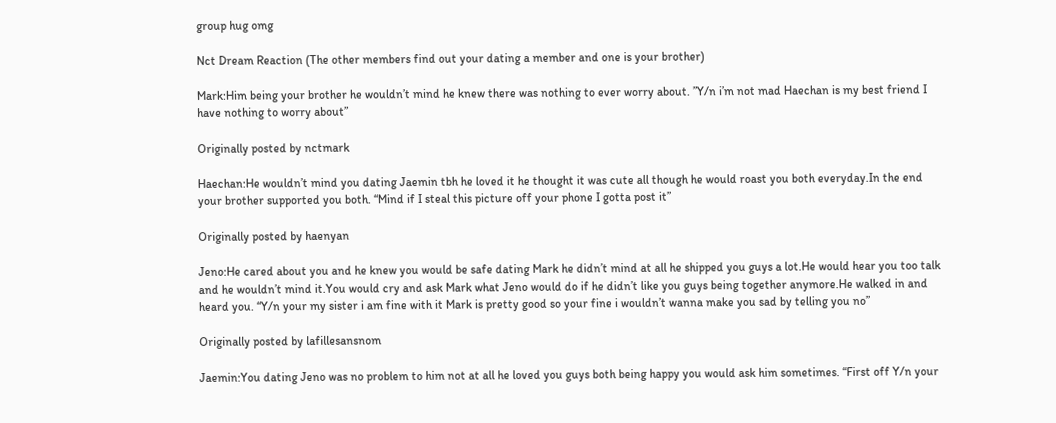group hug omg

Nct Dream Reaction (The other members find out your dating a member and one is your brother)

Mark:Him being your brother he wouldn’t mind he knew there was nothing to ever worry about. ”Y/n i’m not mad Haechan is my best friend I have nothing to worry about”

Originally posted by nctmark

Haechan:He wouldn’t mind you dating Jaemin tbh he loved it he thought it was cute all though he would roast you both everyday.In the end your brother supported you both. “Mind if I steal this picture off your phone I gotta post it”

Originally posted by haenyan

Jeno:He cared about you and he knew you would be safe dating Mark he didn’t mind at all he shipped you guys a lot.He would hear you too talk and he wouldn’t mind it.You would cry and ask Mark what Jeno would do if he didn’t like you guys being together anymore.He walked in and heard you. “Y/n your my sister i am fine with it Mark is pretty good so your fine i wouldn’t wanna make you sad by telling you no”

Originally posted by lafillesansnom

Jaemin:You dating Jeno was no problem to him not at all he loved you guys both being happy you would ask him sometimes. “First off Y/n your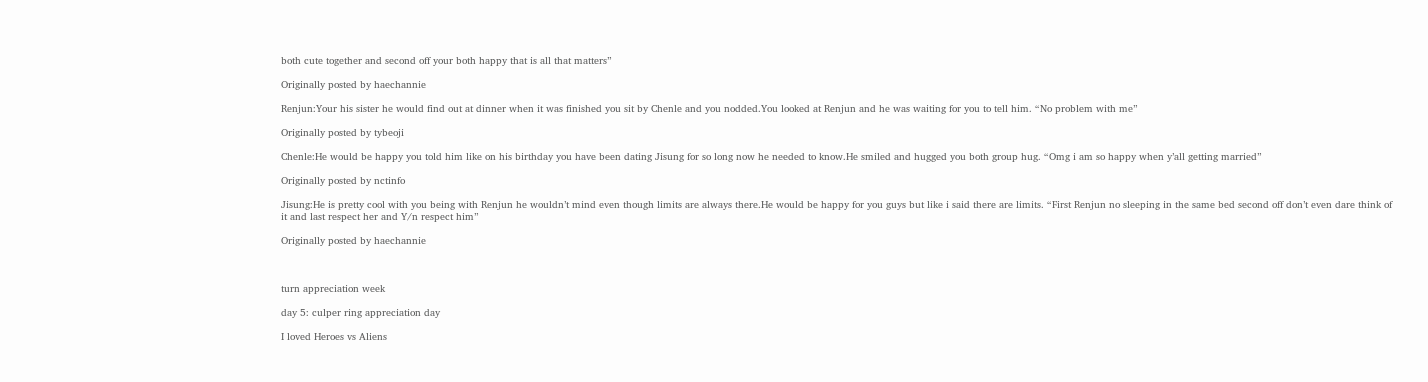both cute together and second off your both happy that is all that matters”

Originally posted by haechannie

Renjun:Your his sister he would find out at dinner when it was finished you sit by Chenle and you nodded.You looked at Renjun and he was waiting for you to tell him. “No problem with me”

Originally posted by tybeoji

Chenle:He would be happy you told him like on his birthday you have been dating Jisung for so long now he needed to know.He smiled and hugged you both group hug. “Omg i am so happy when y’all getting married”

Originally posted by nctinfo

Jisung:He is pretty cool with you being with Renjun he wouldn’t mind even though limits are always there.He would be happy for you guys but like i said there are limits. “First Renjun no sleeping in the same bed second off don’t even dare think of it and last respect her and Y/n respect him”

Originally posted by haechannie



turn appreciation week

day 5: culper ring appreciation day

I loved Heroes vs Aliens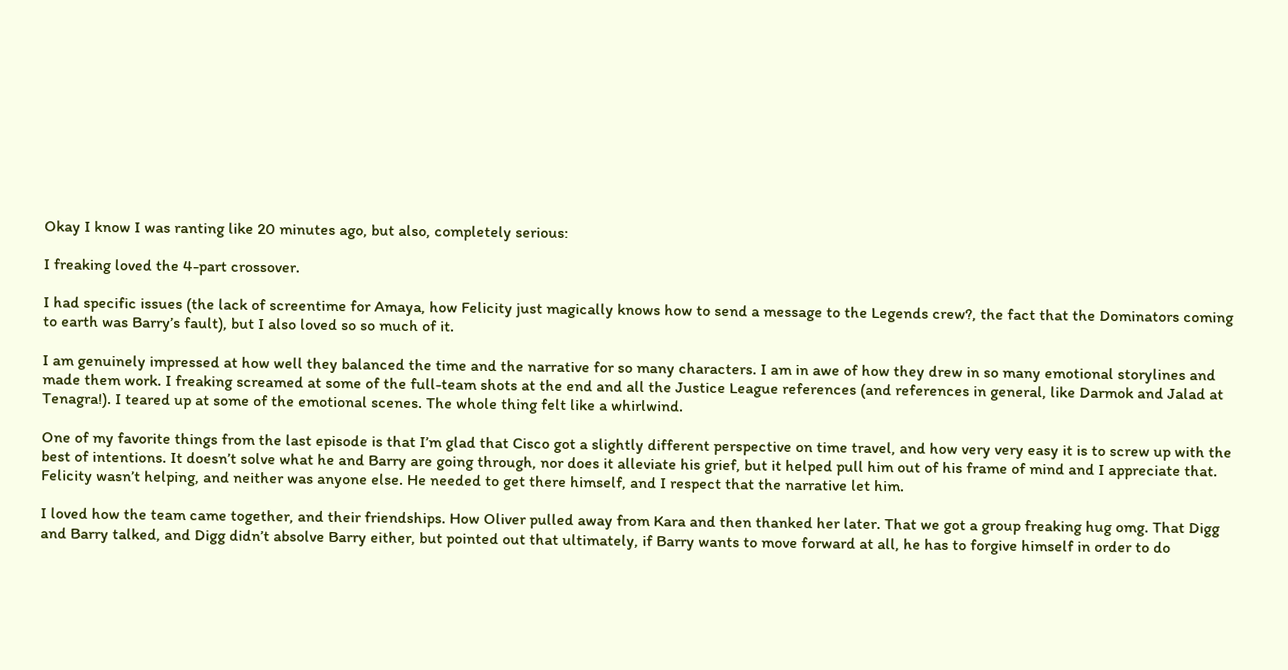Okay I know I was ranting like 20 minutes ago, but also, completely serious:

I freaking loved the 4-part crossover.

I had specific issues (the lack of screentime for Amaya, how Felicity just magically knows how to send a message to the Legends crew?, the fact that the Dominators coming to earth was Barry’s fault), but I also loved so so much of it.

I am genuinely impressed at how well they balanced the time and the narrative for so many characters. I am in awe of how they drew in so many emotional storylines and made them work. I freaking screamed at some of the full-team shots at the end and all the Justice League references (and references in general, like Darmok and Jalad at Tenagra!). I teared up at some of the emotional scenes. The whole thing felt like a whirlwind.

One of my favorite things from the last episode is that I’m glad that Cisco got a slightly different perspective on time travel, and how very very easy it is to screw up with the best of intentions. It doesn’t solve what he and Barry are going through, nor does it alleviate his grief, but it helped pull him out of his frame of mind and I appreciate that. Felicity wasn’t helping, and neither was anyone else. He needed to get there himself, and I respect that the narrative let him.

I loved how the team came together, and their friendships. How Oliver pulled away from Kara and then thanked her later. That we got a group freaking hug omg. That Digg and Barry talked, and Digg didn’t absolve Barry either, but pointed out that ultimately, if Barry wants to move forward at all, he has to forgive himself in order to do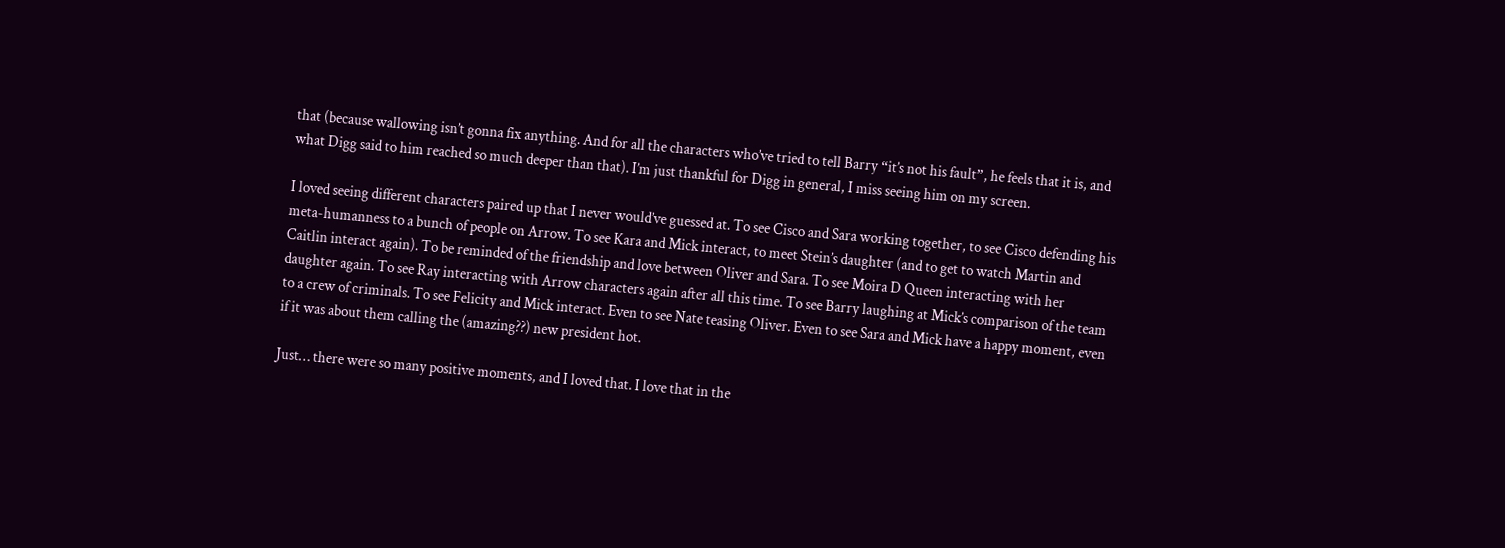that (because wallowing isn’t gonna fix anything. And for all the characters who’ve tried to tell Barry “it’s not his fault”, he feels that it is, and what Digg said to him reached so much deeper than that). I’m just thankful for Digg in general, I miss seeing him on my screen.

I loved seeing different characters paired up that I never would’ve guessed at. To see Cisco and Sara working together, to see Cisco defending his meta-humanness to a bunch of people on Arrow. To see Kara and Mick interact, to meet Stein’s daughter (and to get to watch Martin and Caitlin interact again). To be reminded of the friendship and love between Oliver and Sara. To see Moira D Queen interacting with her daughter again. To see Ray interacting with Arrow characters again after all this time. To see Barry laughing at Mick’s comparison of the team to a crew of criminals. To see Felicity and Mick interact. Even to see Nate teasing Oliver. Even to see Sara and Mick have a happy moment, even if it was about them calling the (amazing??) new president hot.

Just… there were so many positive moments, and I loved that. I love that in the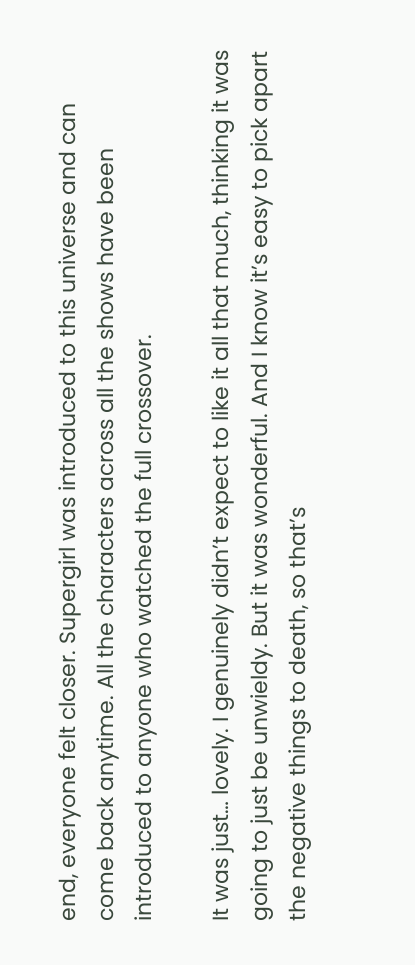end, everyone felt closer. Supergirl was introduced to this universe and can come back anytime. All the characters across all the shows have been introduced to anyone who watched the full crossover.

It was just… lovely. I genuinely didn’t expect to like it all that much, thinking it was going to just be unwieldy. But it was wonderful. And I know it’s easy to pick apart the negative things to death, so that’s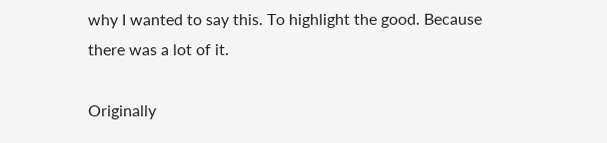why I wanted to say this. To highlight the good. Because there was a lot of it.

Originally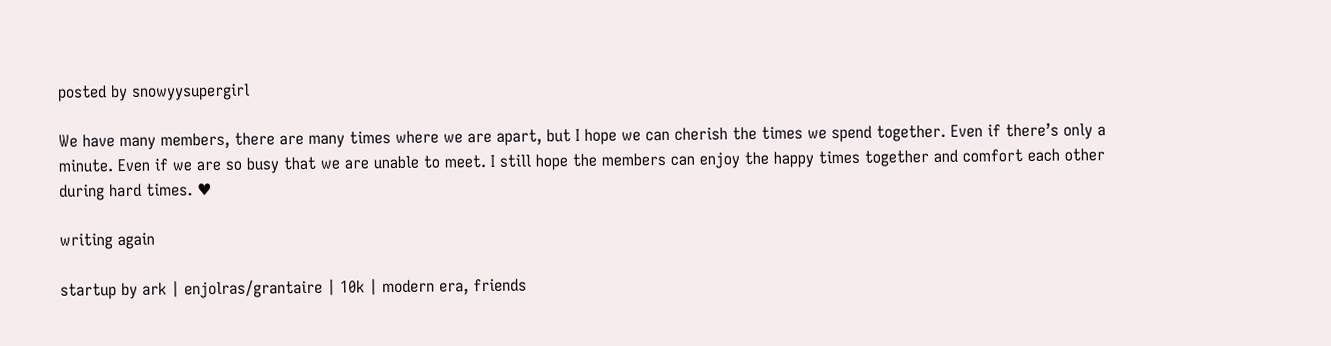posted by snowyysupergirl

We have many members, there are many times where we are apart, but I hope we can cherish the times we spend together. Even if there’s only a minute. Even if we are so busy that we are unable to meet. I still hope the members can enjoy the happy times together and comfort each other during hard times. ♥

writing again

startup by ark | enjolras/grantaire | 10k | modern era, friends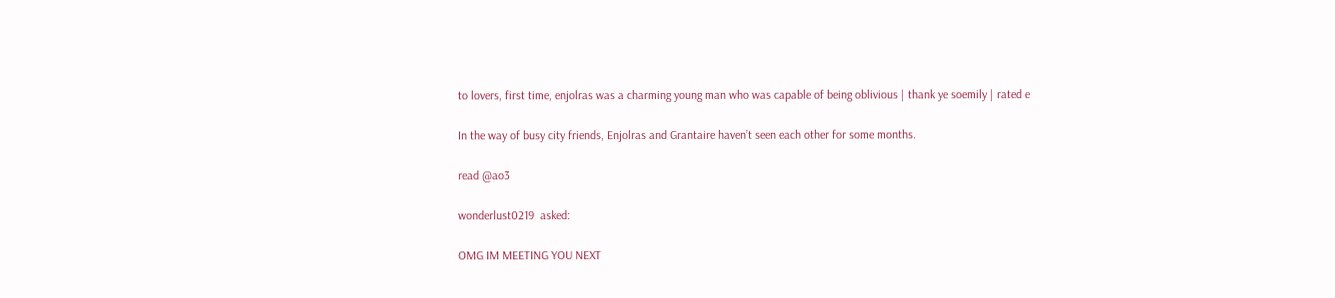to lovers, first time, enjolras was a charming young man who was capable of being oblivious | thank ye soemily | rated e

In the way of busy city friends, Enjolras and Grantaire haven’t seen each other for some months.

read @ao3

wonderlust0219  asked:

OMG IM MEETING YOU NEXT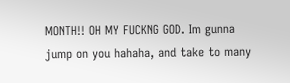MONTH!! OH MY FUCKNG GOD. Im gunna jump on you hahaha, and take to many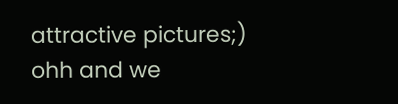attractive pictures;) ohh and we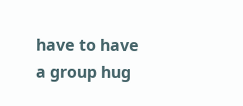have to have a group hug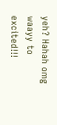yeh? Hahah omg waayy to excited!!!